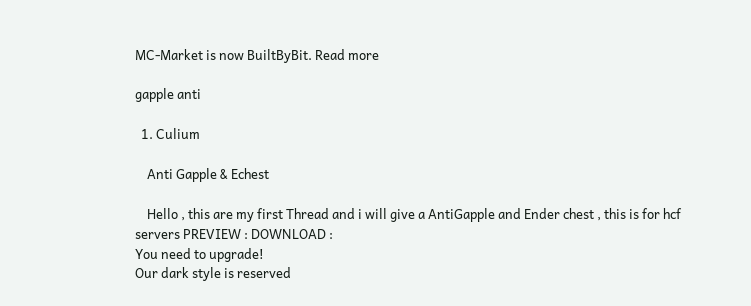MC-Market is now BuiltByBit. Read more

gapple anti

  1. Culium

    Anti Gapple & Echest

    Hello , this are my first Thread and i will give a AntiGapple and Ender chest , this is for hcf servers PREVIEW : DOWNLOAD :
You need to upgrade!
Our dark style is reserved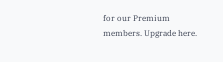for our Premium members. Upgrade here.